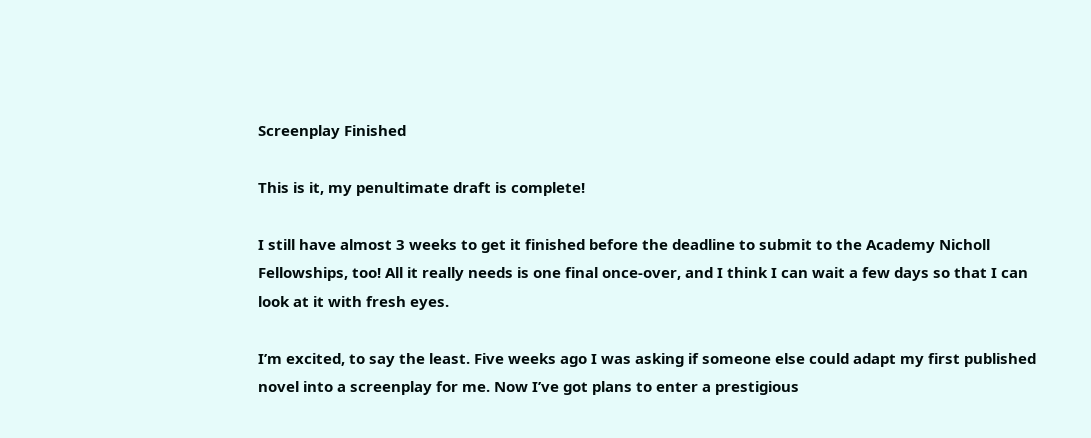Screenplay Finished

This is it, my penultimate draft is complete!

I still have almost 3 weeks to get it finished before the deadline to submit to the Academy Nicholl Fellowships, too! All it really needs is one final once-over, and I think I can wait a few days so that I can look at it with fresh eyes.

I’m excited, to say the least. Five weeks ago I was asking if someone else could adapt my first published novel into a screenplay for me. Now I’ve got plans to enter a prestigious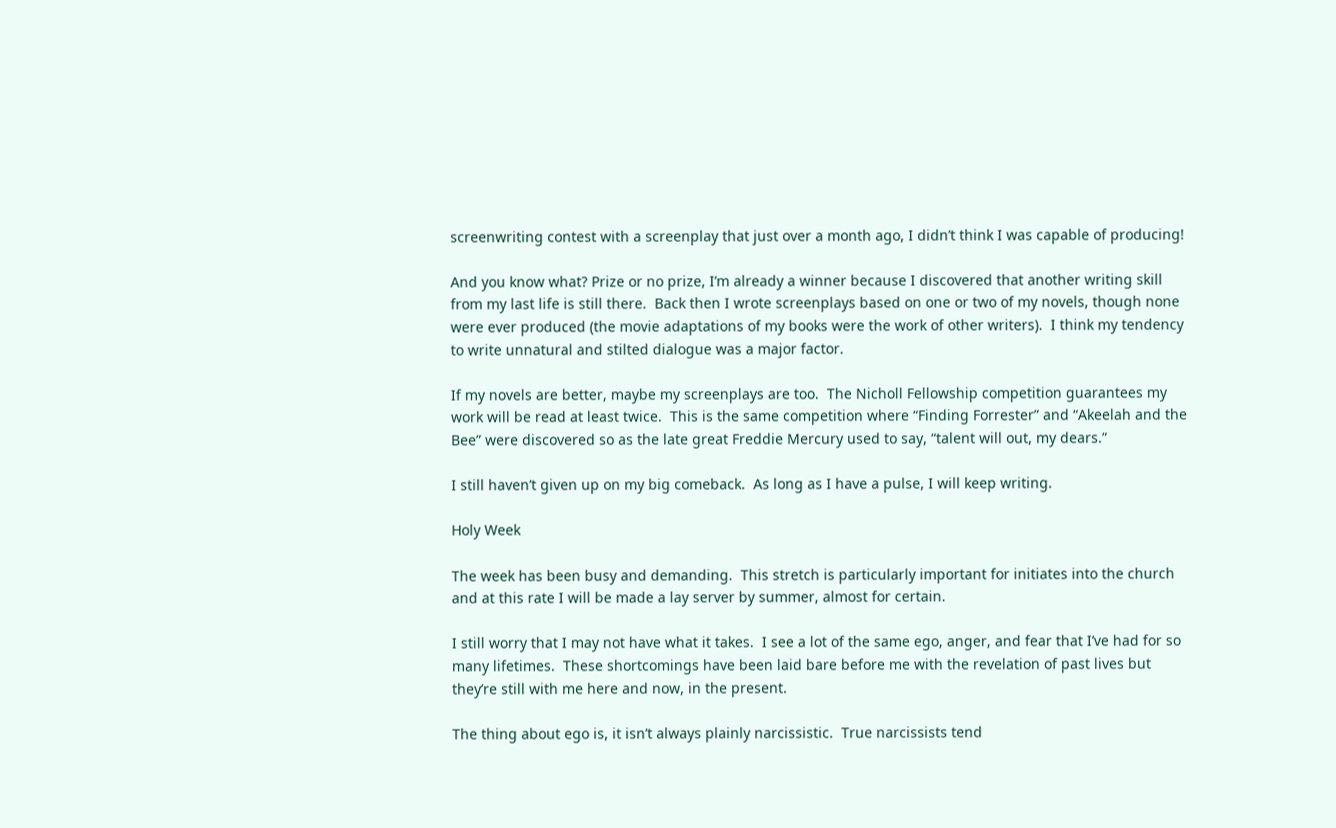screenwriting contest with a screenplay that just over a month ago, I didn’t think I was capable of producing!

And you know what? Prize or no prize, I’m already a winner because I discovered that another writing skill from my last life is still there.  Back then I wrote screenplays based on one or two of my novels, though none were ever produced (the movie adaptations of my books were the work of other writers).  I think my tendency to write unnatural and stilted dialogue was a major factor.

If my novels are better, maybe my screenplays are too.  The Nicholl Fellowship competition guarantees my work will be read at least twice.  This is the same competition where “Finding Forrester” and “Akeelah and the Bee” were discovered so as the late great Freddie Mercury used to say, “talent will out, my dears.”

I still haven’t given up on my big comeback.  As long as I have a pulse, I will keep writing.

Holy Week

The week has been busy and demanding.  This stretch is particularly important for initiates into the church and at this rate I will be made a lay server by summer, almost for certain.

I still worry that I may not have what it takes.  I see a lot of the same ego, anger, and fear that I’ve had for so many lifetimes.  These shortcomings have been laid bare before me with the revelation of past lives but they’re still with me here and now, in the present.

The thing about ego is, it isn’t always plainly narcissistic.  True narcissists tend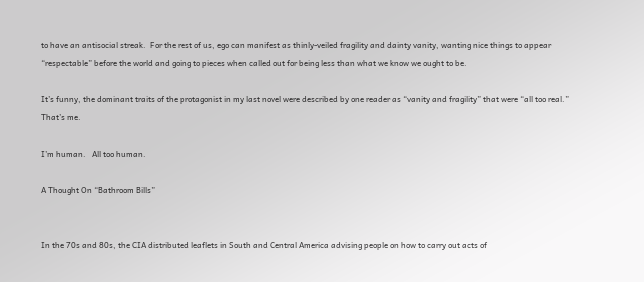to have an antisocial streak.  For the rest of us, ego can manifest as thinly-veiled fragility and dainty vanity, wanting nice things to appear “respectable” before the world and going to pieces when called out for being less than what we know we ought to be.

It’s funny, the dominant traits of the protagonist in my last novel were described by one reader as “vanity and fragility” that were “all too real.”  That’s me.

I’m human.   All too human.

A Thought On “Bathroom Bills”


In the 70s and 80s, the CIA distributed leaflets in South and Central America advising people on how to carry out acts of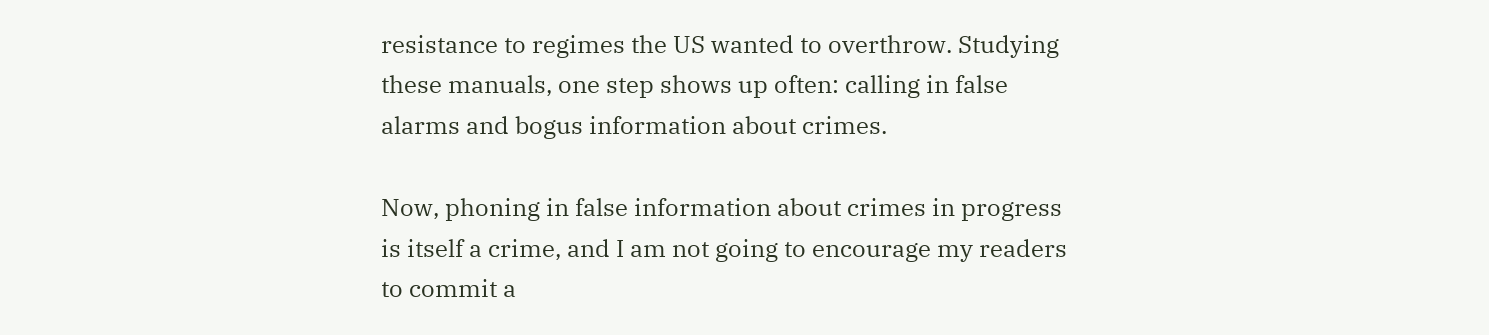resistance to regimes the US wanted to overthrow. Studying these manuals, one step shows up often: calling in false alarms and bogus information about crimes.

Now, phoning in false information about crimes in progress is itself a crime, and I am not going to encourage my readers to commit a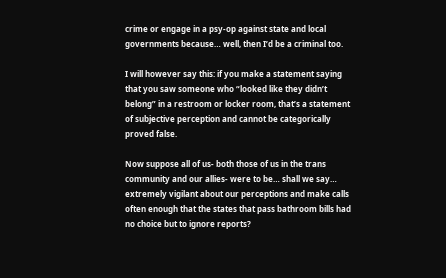crime or engage in a psy-op against state and local governments because… well, then I’d be a criminal too.

I will however say this: if you make a statement saying that you saw someone who “looked like they didn’t belong” in a restroom or locker room, that’s a statement of subjective perception and cannot be categorically proved false.

Now suppose all of us- both those of us in the trans community and our allies- were to be… shall we say… extremely vigilant about our perceptions and make calls often enough that the states that pass bathroom bills had no choice but to ignore reports?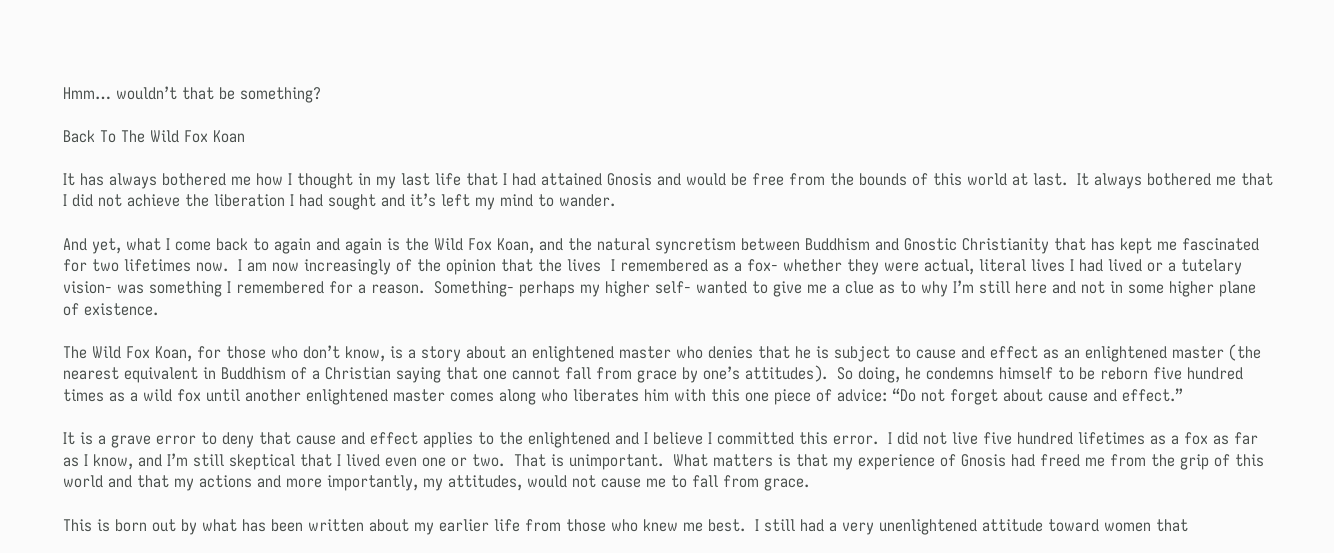Hmm… wouldn’t that be something?

Back To The Wild Fox Koan

It has always bothered me how I thought in my last life that I had attained Gnosis and would be free from the bounds of this world at last.  It always bothered me that I did not achieve the liberation I had sought and it’s left my mind to wander.

And yet, what I come back to again and again is the Wild Fox Koan, and the natural syncretism between Buddhism and Gnostic Christianity that has kept me fascinated for two lifetimes now.  I am now increasingly of the opinion that the lives  I remembered as a fox- whether they were actual, literal lives I had lived or a tutelary vision- was something I remembered for a reason.  Something- perhaps my higher self- wanted to give me a clue as to why I’m still here and not in some higher plane of existence.

The Wild Fox Koan, for those who don’t know, is a story about an enlightened master who denies that he is subject to cause and effect as an enlightened master (the nearest equivalent in Buddhism of a Christian saying that one cannot fall from grace by one’s attitudes).  So doing, he condemns himself to be reborn five hundred times as a wild fox until another enlightened master comes along who liberates him with this one piece of advice: “Do not forget about cause and effect.”

It is a grave error to deny that cause and effect applies to the enlightened and I believe I committed this error.  I did not live five hundred lifetimes as a fox as far as I know, and I’m still skeptical that I lived even one or two.  That is unimportant.  What matters is that my experience of Gnosis had freed me from the grip of this world and that my actions and more importantly, my attitudes, would not cause me to fall from grace.

This is born out by what has been written about my earlier life from those who knew me best.  I still had a very unenlightened attitude toward women that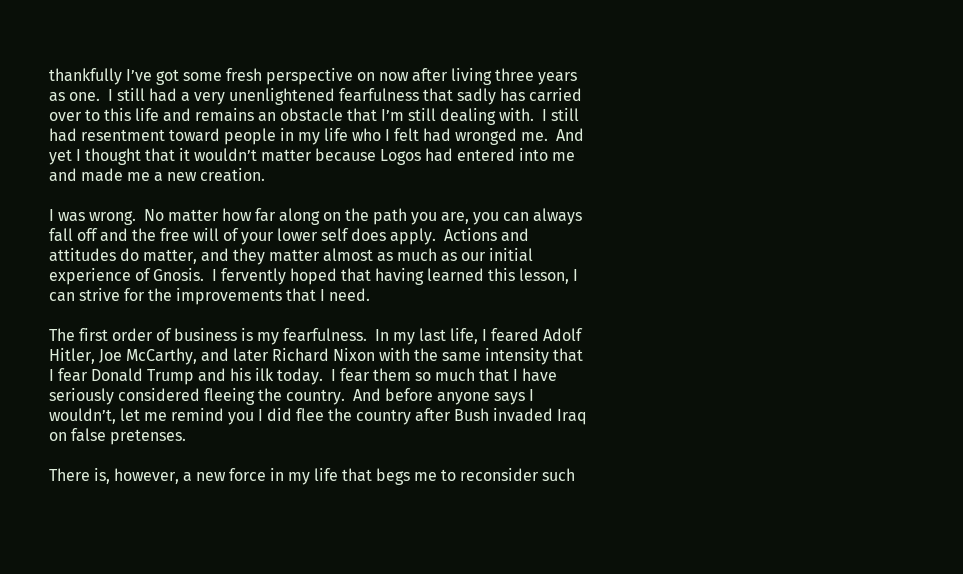thankfully I’ve got some fresh perspective on now after living three years as one.  I still had a very unenlightened fearfulness that sadly has carried over to this life and remains an obstacle that I’m still dealing with.  I still had resentment toward people in my life who I felt had wronged me.  And yet I thought that it wouldn’t matter because Logos had entered into me and made me a new creation.

I was wrong.  No matter how far along on the path you are, you can always fall off and the free will of your lower self does apply.  Actions and attitudes do matter, and they matter almost as much as our initial experience of Gnosis.  I fervently hoped that having learned this lesson, I can strive for the improvements that I need.

The first order of business is my fearfulness.  In my last life, I feared Adolf Hitler, Joe McCarthy, and later Richard Nixon with the same intensity that I fear Donald Trump and his ilk today.  I fear them so much that I have seriously considered fleeing the country.  And before anyone says I wouldn’t, let me remind you I did flee the country after Bush invaded Iraq on false pretenses.

There is, however, a new force in my life that begs me to reconsider such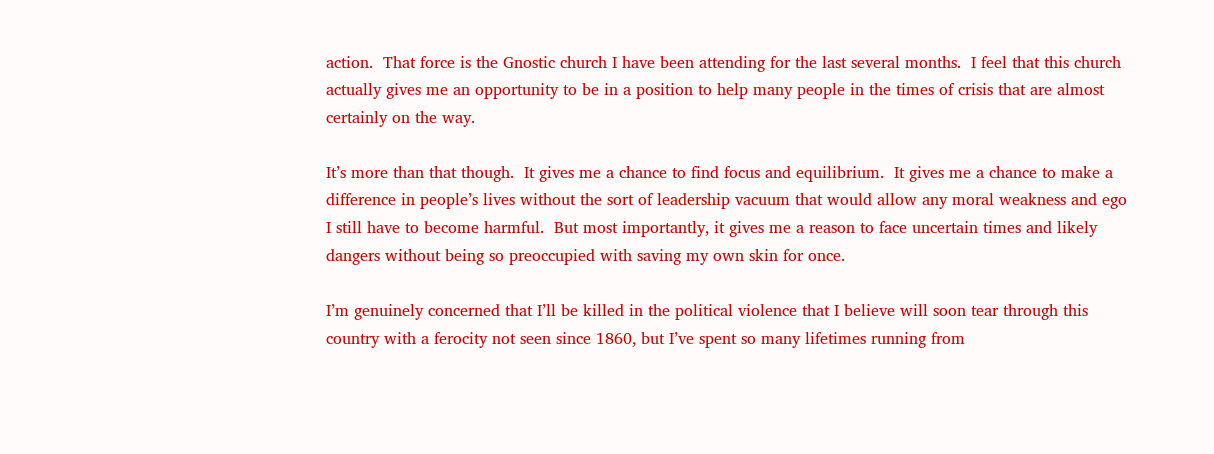action.  That force is the Gnostic church I have been attending for the last several months.  I feel that this church actually gives me an opportunity to be in a position to help many people in the times of crisis that are almost certainly on the way.

It’s more than that though.  It gives me a chance to find focus and equilibrium.  It gives me a chance to make a difference in people’s lives without the sort of leadership vacuum that would allow any moral weakness and ego I still have to become harmful.  But most importantly, it gives me a reason to face uncertain times and likely dangers without being so preoccupied with saving my own skin for once.

I’m genuinely concerned that I’ll be killed in the political violence that I believe will soon tear through this country with a ferocity not seen since 1860, but I’ve spent so many lifetimes running from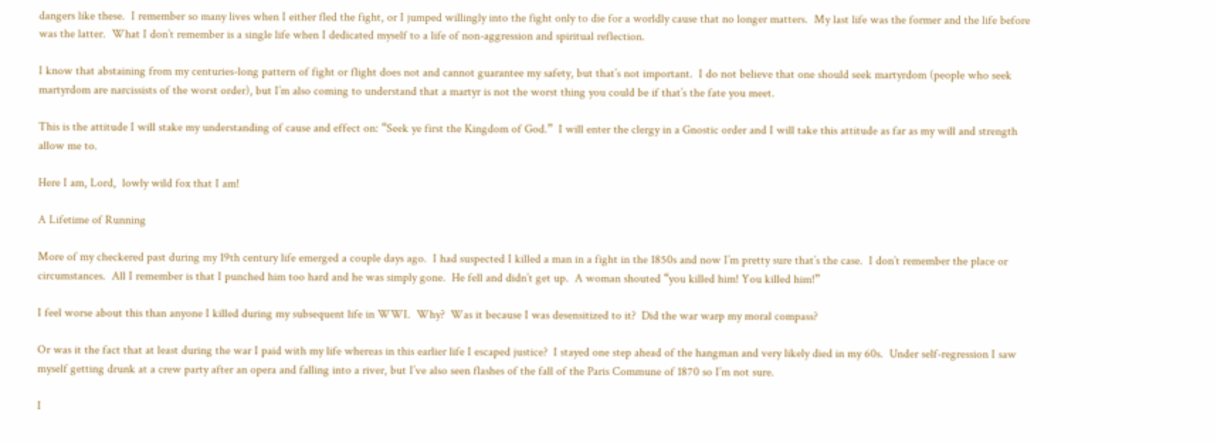dangers like these.  I remember so many lives when I either fled the fight, or I jumped willingly into the fight only to die for a worldly cause that no longer matters.  My last life was the former and the life before was the latter.  What I don’t remember is a single life when I dedicated myself to a life of non-aggression and spiritual reflection.

I know that abstaining from my centuries-long pattern of fight or flight does not and cannot guarantee my safety, but that’s not important.  I do not believe that one should seek martyrdom (people who seek martyrdom are narcissists of the worst order), but I’m also coming to understand that a martyr is not the worst thing you could be if that’s the fate you meet.

This is the attitude I will stake my understanding of cause and effect on: “Seek ye first the Kingdom of God.”  I will enter the clergy in a Gnostic order and I will take this attitude as far as my will and strength allow me to.

Here I am, Lord,  lowly wild fox that I am!

A Lifetime of Running

More of my checkered past during my 19th century life emerged a couple days ago.  I had suspected I killed a man in a fight in the 1850s and now I’m pretty sure that’s the case.  I don’t remember the place or circumstances.  All I remember is that I punched him too hard and he was simply gone.  He fell and didn’t get up.  A woman shouted “you killed him! You killed him!”

I feel worse about this than anyone I killed during my subsequent life in WWI.  Why?  Was it because I was desensitized to it?  Did the war warp my moral compass?

Or was it the fact that at least during the war I paid with my life whereas in this earlier life I escaped justice?  I stayed one step ahead of the hangman and very likely died in my 60s.  Under self-regression I saw myself getting drunk at a crew party after an opera and falling into a river, but I’ve also seen flashes of the fall of the Paris Commune of 1870 so I’m not sure.

I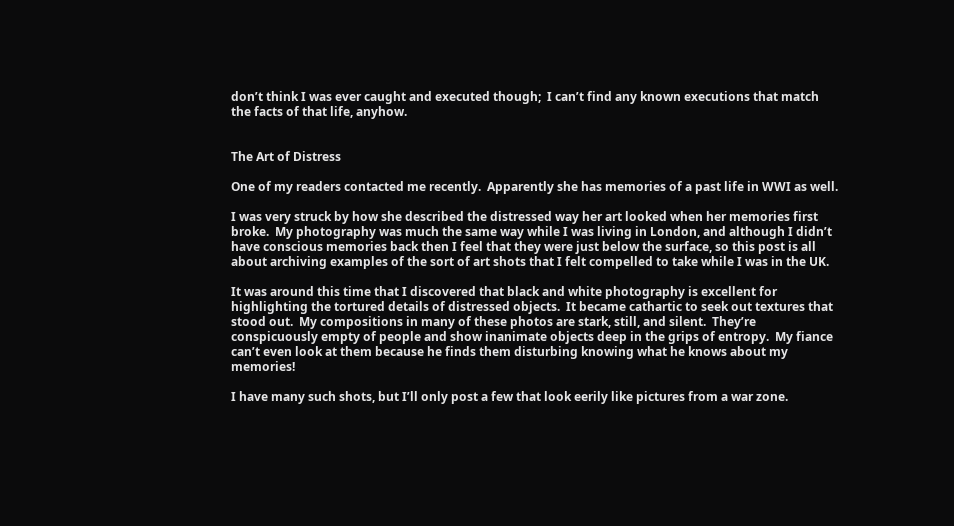don’t think I was ever caught and executed though;  I can’t find any known executions that match the facts of that life, anyhow.


The Art of Distress

One of my readers contacted me recently.  Apparently she has memories of a past life in WWI as well.

I was very struck by how she described the distressed way her art looked when her memories first broke.  My photography was much the same way while I was living in London, and although I didn’t have conscious memories back then I feel that they were just below the surface, so this post is all about archiving examples of the sort of art shots that I felt compelled to take while I was in the UK.

It was around this time that I discovered that black and white photography is excellent for highlighting the tortured details of distressed objects.  It became cathartic to seek out textures that stood out.  My compositions in many of these photos are stark, still, and silent.  They’re conspicuously empty of people and show inanimate objects deep in the grips of entropy.  My fiance can’t even look at them because he finds them disturbing knowing what he knows about my memories!

I have many such shots, but I’ll only post a few that look eerily like pictures from a war zone.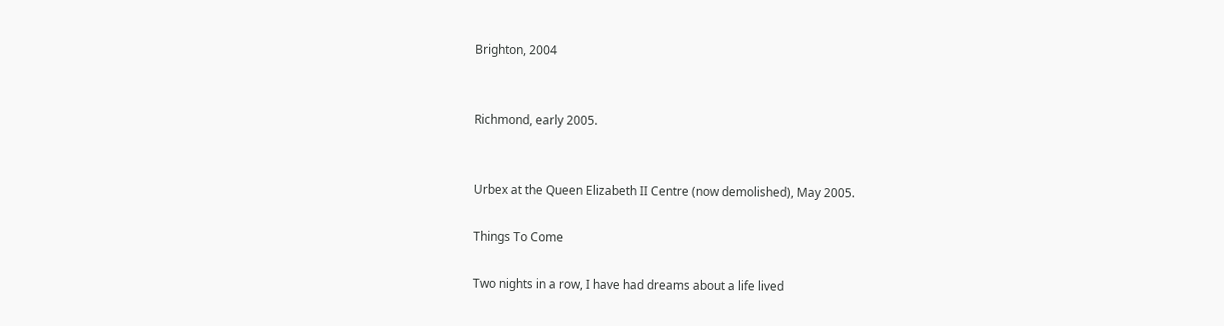Brighton, 2004


Richmond, early 2005.


Urbex at the Queen Elizabeth II Centre (now demolished), May 2005.

Things To Come

Two nights in a row, I have had dreams about a life lived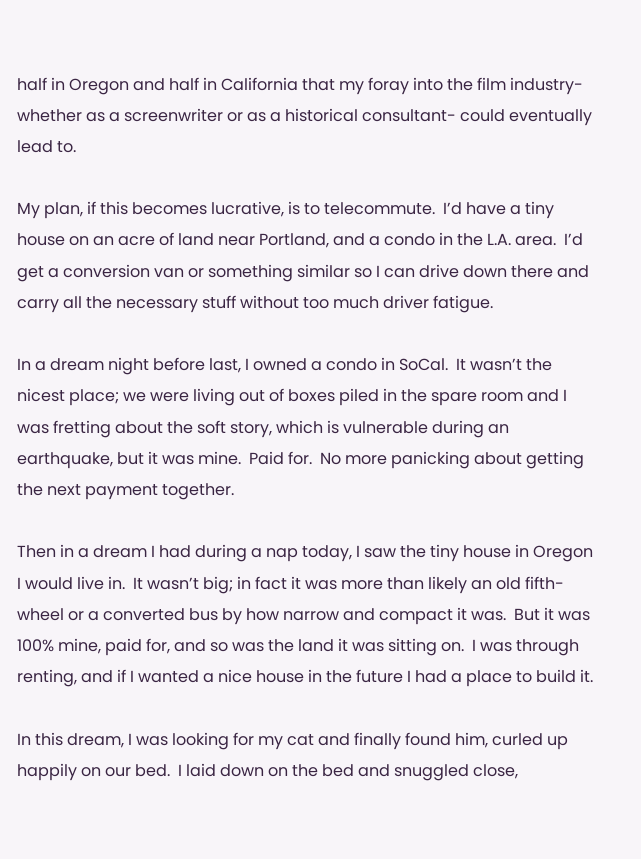half in Oregon and half in California that my foray into the film industry- whether as a screenwriter or as a historical consultant- could eventually lead to.

My plan, if this becomes lucrative, is to telecommute.  I’d have a tiny house on an acre of land near Portland, and a condo in the L.A. area.  I’d get a conversion van or something similar so I can drive down there and carry all the necessary stuff without too much driver fatigue.

In a dream night before last, I owned a condo in SoCal.  It wasn’t the nicest place; we were living out of boxes piled in the spare room and I was fretting about the soft story, which is vulnerable during an earthquake, but it was mine.  Paid for.  No more panicking about getting the next payment together.

Then in a dream I had during a nap today, I saw the tiny house in Oregon I would live in.  It wasn’t big; in fact it was more than likely an old fifth-wheel or a converted bus by how narrow and compact it was.  But it was 100% mine, paid for, and so was the land it was sitting on.  I was through renting, and if I wanted a nice house in the future I had a place to build it.

In this dream, I was looking for my cat and finally found him, curled up happily on our bed.  I laid down on the bed and snuggled close,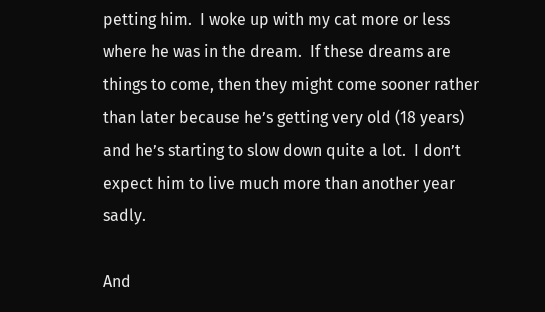petting him.  I woke up with my cat more or less where he was in the dream.  If these dreams are things to come, then they might come sooner rather than later because he’s getting very old (18 years) and he’s starting to slow down quite a lot.  I don’t expect him to live much more than another year sadly.

And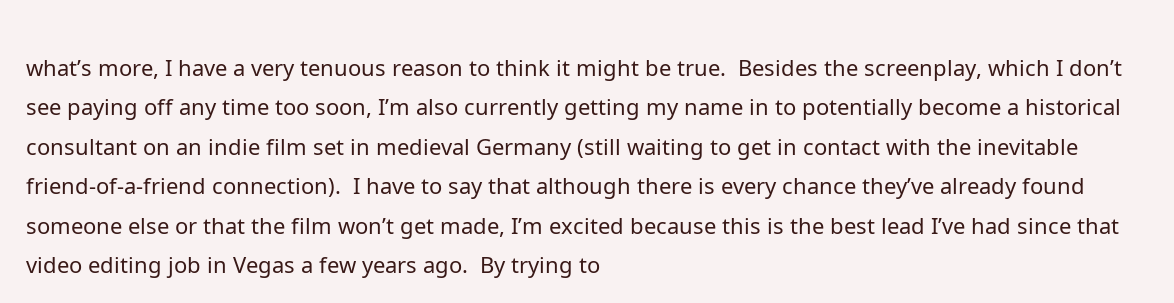what’s more, I have a very tenuous reason to think it might be true.  Besides the screenplay, which I don’t see paying off any time too soon, I’m also currently getting my name in to potentially become a historical consultant on an indie film set in medieval Germany (still waiting to get in contact with the inevitable friend-of-a-friend connection).  I have to say that although there is every chance they’ve already found someone else or that the film won’t get made, I’m excited because this is the best lead I’ve had since that video editing job in Vegas a few years ago.  By trying to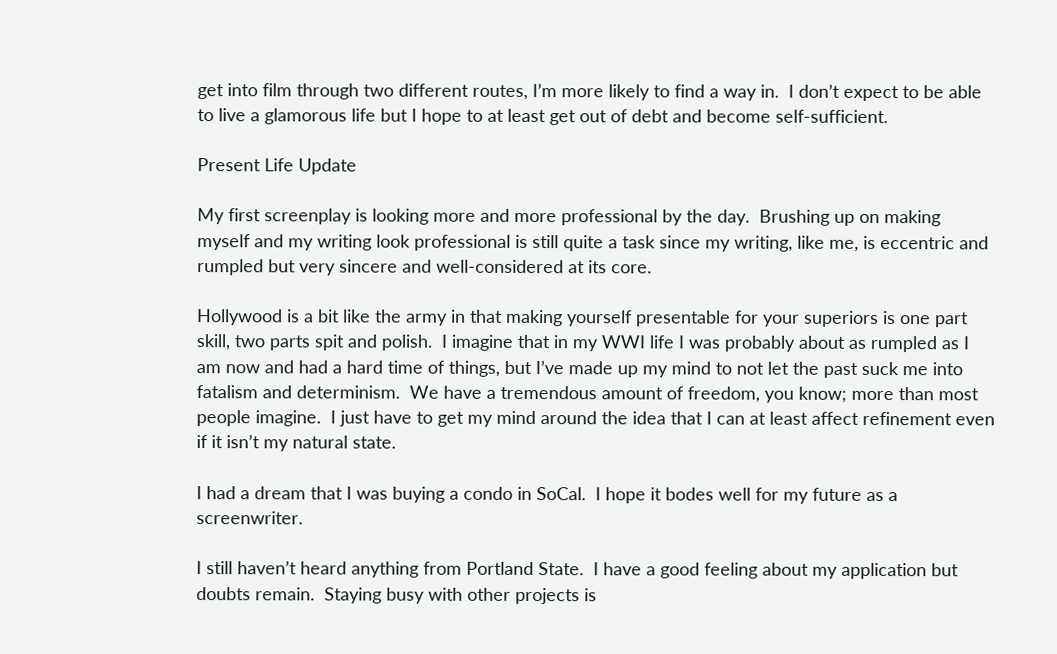get into film through two different routes, I’m more likely to find a way in.  I don’t expect to be able to live a glamorous life but I hope to at least get out of debt and become self-sufficient.

Present Life Update

My first screenplay is looking more and more professional by the day.  Brushing up on making myself and my writing look professional is still quite a task since my writing, like me, is eccentric and rumpled but very sincere and well-considered at its core.

Hollywood is a bit like the army in that making yourself presentable for your superiors is one part skill, two parts spit and polish.  I imagine that in my WWI life I was probably about as rumpled as I am now and had a hard time of things, but I’ve made up my mind to not let the past suck me into fatalism and determinism.  We have a tremendous amount of freedom, you know; more than most people imagine.  I just have to get my mind around the idea that I can at least affect refinement even if it isn’t my natural state.

I had a dream that I was buying a condo in SoCal.  I hope it bodes well for my future as a screenwriter.

I still haven’t heard anything from Portland State.  I have a good feeling about my application but doubts remain.  Staying busy with other projects is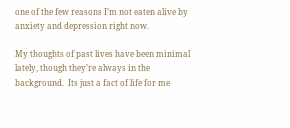one of the few reasons I’m not eaten alive by anxiety and depression right now.

My thoughts of past lives have been minimal lately, though they’re always in the background.  Its just a fact of life for me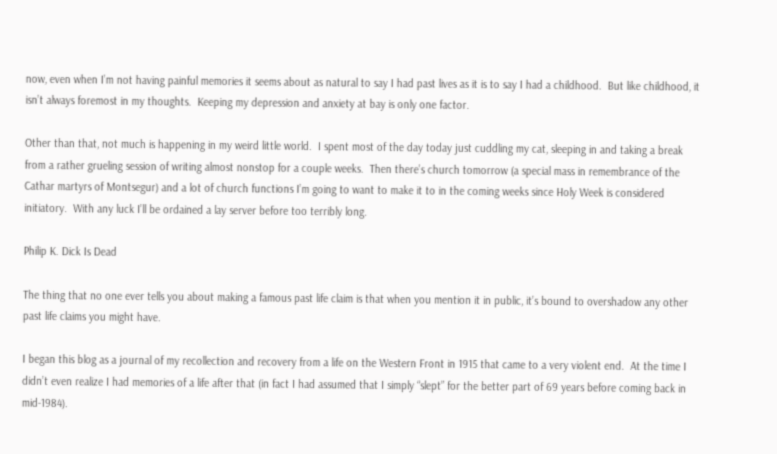now, even when I’m not having painful memories it seems about as natural to say I had past lives as it is to say I had a childhood.  But like childhood, it isn’t always foremost in my thoughts.  Keeping my depression and anxiety at bay is only one factor.

Other than that, not much is happening in my weird little world.  I spent most of the day today just cuddling my cat, sleeping in and taking a break from a rather grueling session of writing almost nonstop for a couple weeks.  Then there’s church tomorrow (a special mass in remembrance of the Cathar martyrs of Montsegur) and a lot of church functions I’m going to want to make it to in the coming weeks since Holy Week is considered initiatory.  With any luck I’ll be ordained a lay server before too terribly long.

Philip K. Dick Is Dead

The thing that no one ever tells you about making a famous past life claim is that when you mention it in public, it’s bound to overshadow any other past life claims you might have.

I began this blog as a journal of my recollection and recovery from a life on the Western Front in 1915 that came to a very violent end.  At the time I didn’t even realize I had memories of a life after that (in fact I had assumed that I simply “slept” for the better part of 69 years before coming back in mid-1984).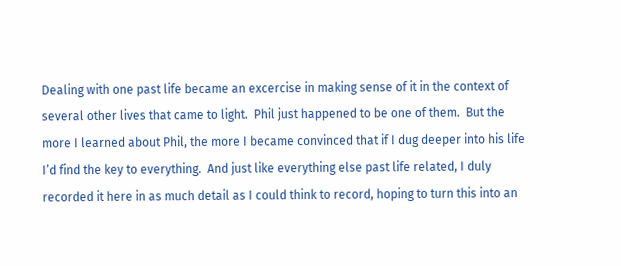Dealing with one past life became an excercise in making sense of it in the context of several other lives that came to light.  Phil just happened to be one of them.  But the more I learned about Phil, the more I became convinced that if I dug deeper into his life I’d find the key to everything.  And just like everything else past life related, I duly recorded it here in as much detail as I could think to record, hoping to turn this into an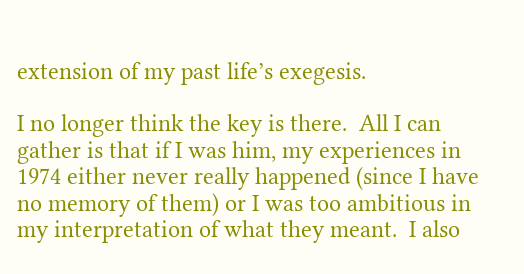extension of my past life’s exegesis.

I no longer think the key is there.  All I can gather is that if I was him, my experiences in 1974 either never really happened (since I have no memory of them) or I was too ambitious in my interpretation of what they meant.  I also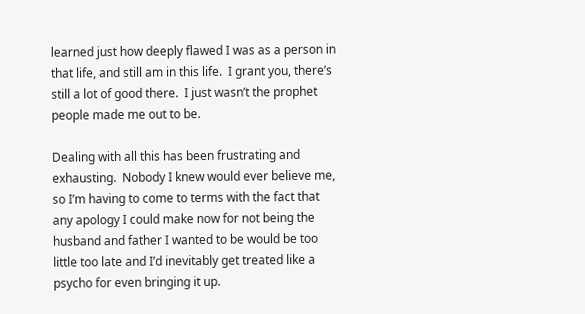learned just how deeply flawed I was as a person in that life, and still am in this life.  I grant you, there’s still a lot of good there.  I just wasn’t the prophet people made me out to be.

Dealing with all this has been frustrating and exhausting.  Nobody I knew would ever believe me, so I’m having to come to terms with the fact that any apology I could make now for not being the husband and father I wanted to be would be too little too late and I’d inevitably get treated like a psycho for even bringing it up.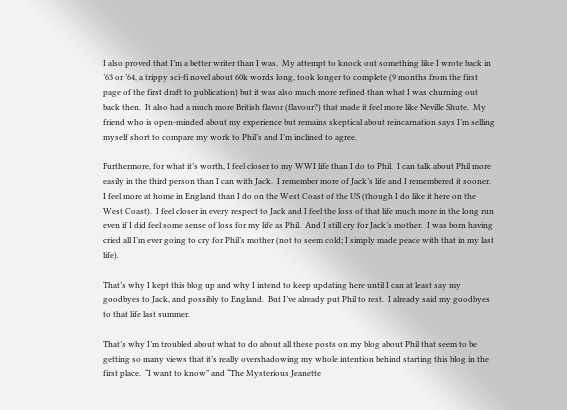I also proved that I’m a better writer than I was.  My attempt to knock out something like I wrote back in ’63 or ’64, a trippy sci-fi novel about 60k words long, took longer to complete (9 months from the first page of the first draft to publication) but it was also much more refined than what I was churning out back then.  It also had a much more British flavor (flavour?) that made it feel more like Neville Shute.  My friend who is open-minded about my experience but remains skeptical about reincarnation says I’m selling myself short to compare my work to Phil’s and I’m inclined to agree.

Furthermore, for what it’s worth, I feel closer to my WWI life than I do to Phil.  I can talk about Phil more easily in the third person than I can with Jack.  I remember more of Jack’s life and I remembered it sooner.  I feel more at home in England than I do on the West Coast of the US (though I do like it here on the West Coast).  I feel closer in every respect to Jack and I feel the loss of that life much more in the long run even if I did feel some sense of loss for my life as Phil.  And I still cry for Jack’s mother.  I was born having cried all I’m ever going to cry for Phil’s mother (not to seem cold; I simply made peace with that in my last life).

That’s why I kept this blog up and why I intend to keep updating here until I can at least say my goodbyes to Jack, and possibly to England.  But I’ve already put Phil to rest.  I already said my goodbyes to that life last summer.

That’s why I’m troubled about what to do about all these posts on my blog about Phil that seem to be getting so many views that it’s really overshadowing my whole intention behind starting this blog in the first place.  “I want to know” and “The Mysterious Jeanette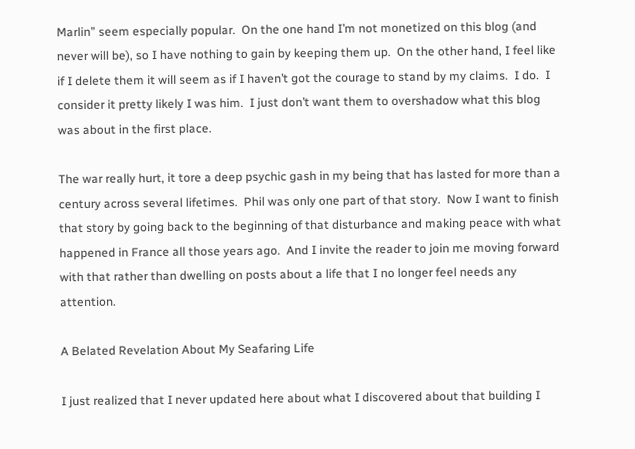Marlin” seem especially popular.  On the one hand I’m not monetized on this blog (and never will be), so I have nothing to gain by keeping them up.  On the other hand, I feel like if I delete them it will seem as if I haven’t got the courage to stand by my claims.  I do.  I consider it pretty likely I was him.  I just don’t want them to overshadow what this blog was about in the first place.

The war really hurt, it tore a deep psychic gash in my being that has lasted for more than a century across several lifetimes.  Phil was only one part of that story.  Now I want to finish that story by going back to the beginning of that disturbance and making peace with what happened in France all those years ago.  And I invite the reader to join me moving forward with that rather than dwelling on posts about a life that I no longer feel needs any attention.

A Belated Revelation About My Seafaring Life

I just realized that I never updated here about what I discovered about that building I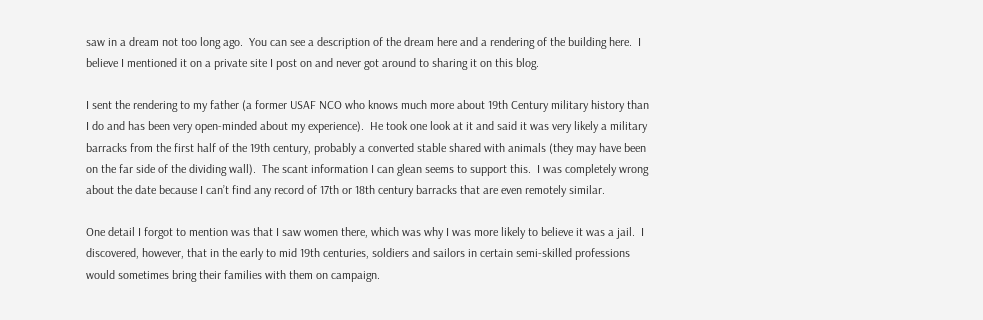saw in a dream not too long ago.  You can see a description of the dream here and a rendering of the building here.  I believe I mentioned it on a private site I post on and never got around to sharing it on this blog.

I sent the rendering to my father (a former USAF NCO who knows much more about 19th Century military history than I do and has been very open-minded about my experience).  He took one look at it and said it was very likely a military barracks from the first half of the 19th century, probably a converted stable shared with animals (they may have been on the far side of the dividing wall).  The scant information I can glean seems to support this.  I was completely wrong about the date because I can’t find any record of 17th or 18th century barracks that are even remotely similar.

One detail I forgot to mention was that I saw women there, which was why I was more likely to believe it was a jail.  I discovered, however, that in the early to mid 19th centuries, soldiers and sailors in certain semi-skilled professions would sometimes bring their families with them on campaign.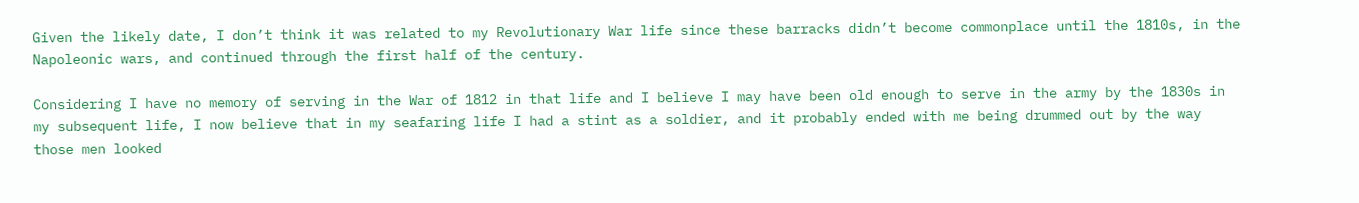Given the likely date, I don’t think it was related to my Revolutionary War life since these barracks didn’t become commonplace until the 1810s, in the Napoleonic wars, and continued through the first half of the century.

Considering I have no memory of serving in the War of 1812 in that life and I believe I may have been old enough to serve in the army by the 1830s in my subsequent life, I now believe that in my seafaring life I had a stint as a soldier, and it probably ended with me being drummed out by the way those men looked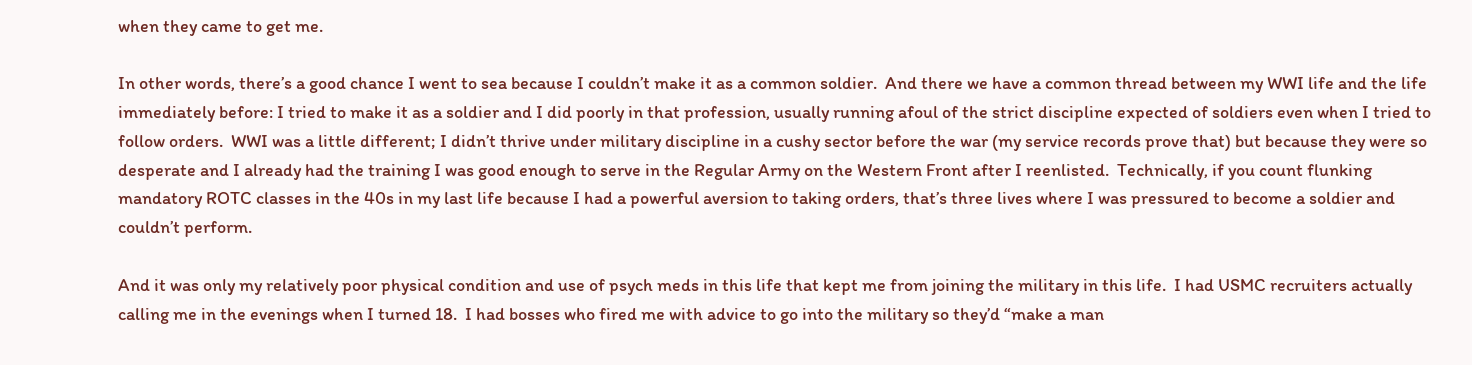when they came to get me.

In other words, there’s a good chance I went to sea because I couldn’t make it as a common soldier.  And there we have a common thread between my WWI life and the life immediately before: I tried to make it as a soldier and I did poorly in that profession, usually running afoul of the strict discipline expected of soldiers even when I tried to follow orders.  WWI was a little different; I didn’t thrive under military discipline in a cushy sector before the war (my service records prove that) but because they were so desperate and I already had the training I was good enough to serve in the Regular Army on the Western Front after I reenlisted.  Technically, if you count flunking mandatory ROTC classes in the 40s in my last life because I had a powerful aversion to taking orders, that’s three lives where I was pressured to become a soldier and couldn’t perform.

And it was only my relatively poor physical condition and use of psych meds in this life that kept me from joining the military in this life.  I had USMC recruiters actually calling me in the evenings when I turned 18.  I had bosses who fired me with advice to go into the military so they’d “make a man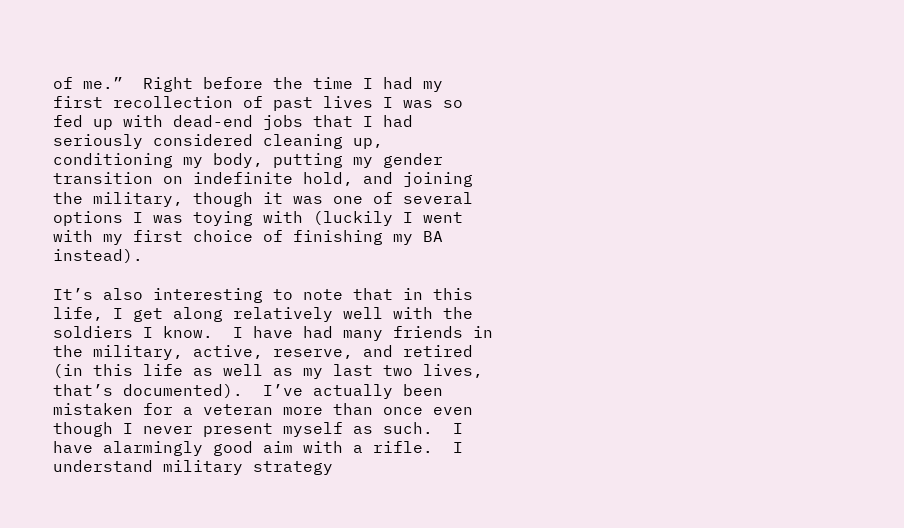of me.”  Right before the time I had my first recollection of past lives I was so fed up with dead-end jobs that I had seriously considered cleaning up, conditioning my body, putting my gender transition on indefinite hold, and joining the military, though it was one of several options I was toying with (luckily I went with my first choice of finishing my BA instead).

It’s also interesting to note that in this life, I get along relatively well with the soldiers I know.  I have had many friends in the military, active, reserve, and retired (in this life as well as my last two lives, that’s documented).  I’ve actually been mistaken for a veteran more than once even though I never present myself as such.  I have alarmingly good aim with a rifle.  I understand military strategy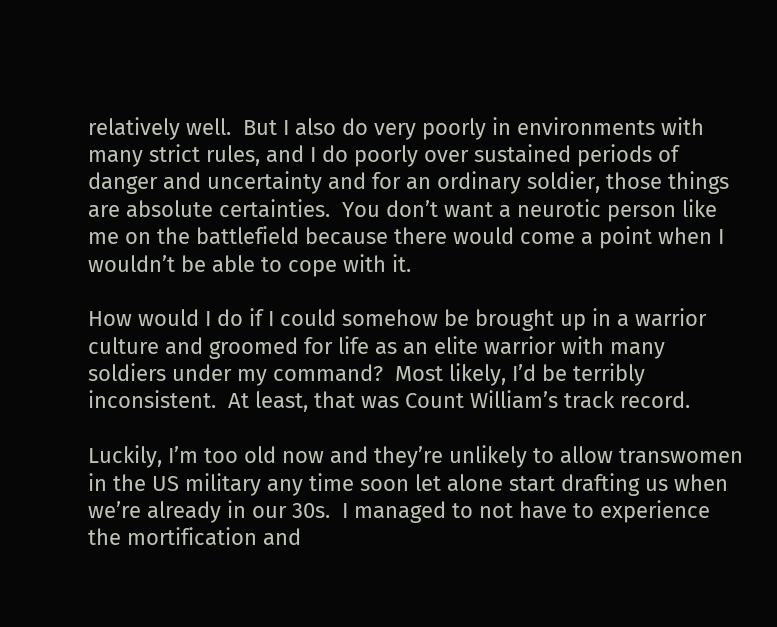relatively well.  But I also do very poorly in environments with many strict rules, and I do poorly over sustained periods of danger and uncertainty and for an ordinary soldier, those things are absolute certainties.  You don’t want a neurotic person like me on the battlefield because there would come a point when I wouldn’t be able to cope with it.

How would I do if I could somehow be brought up in a warrior culture and groomed for life as an elite warrior with many soldiers under my command?  Most likely, I’d be terribly inconsistent.  At least, that was Count William’s track record.

Luckily, I’m too old now and they’re unlikely to allow transwomen in the US military any time soon let alone start drafting us when we’re already in our 30s.  I managed to not have to experience the mortification and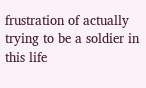frustration of actually trying to be a soldier in this life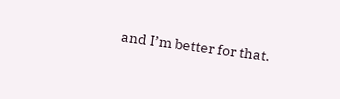and I’m better for that.